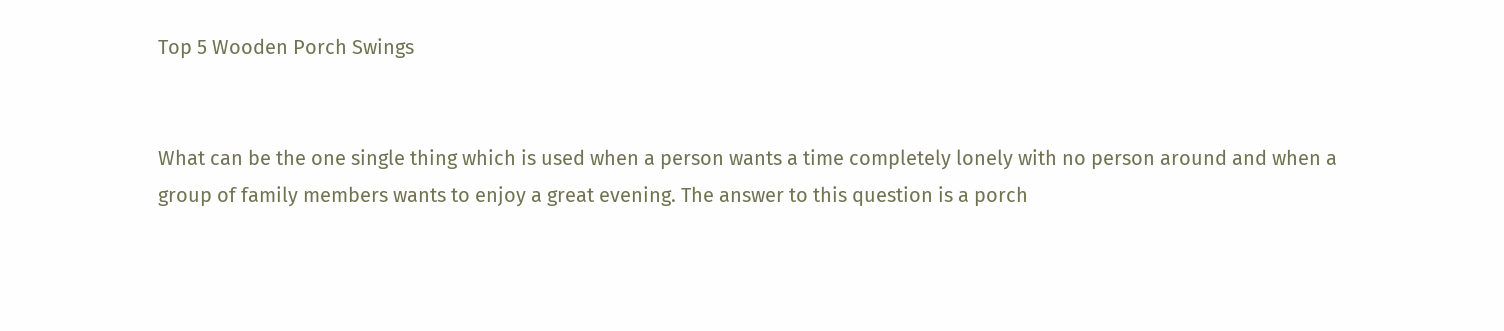Top 5 Wooden Porch Swings


What can be the one single thing which is used when a person wants a time completely lonely with no person around and when a group of family members wants to enjoy a great evening. The answer to this question is a porch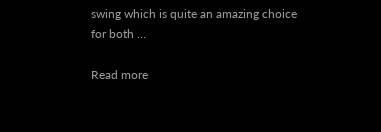swing which is quite an amazing choice for both …

Read more